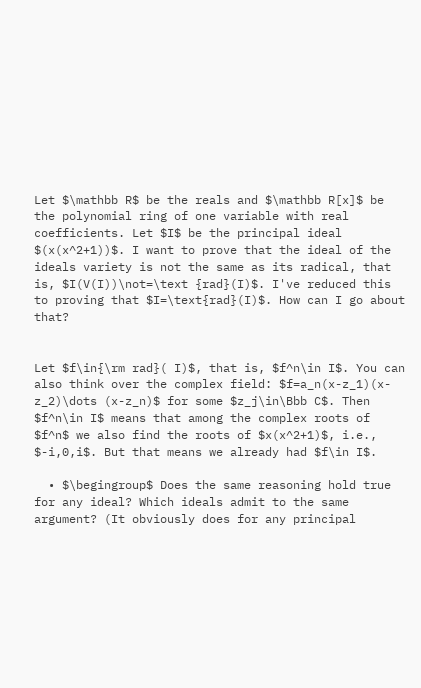Let $\mathbb R$ be the reals and $\mathbb R[x]$ be the polynomial ring of one variable with real coefficients. Let $I$ be the principal ideal $(x(x^2+1))$. I want to prove that the ideal of the ideals variety is not the same as its radical, that is, $I(V(I))\not=\text {rad}(I)$. I've reduced this to proving that $I=\text{rad}(I)$. How can I go about that?


Let $f\in{\rm rad}( I)$, that is, $f^n\in I$. You can also think over the complex field: $f=a_n(x-z_1)(x-z_2)\dots (x-z_n)$ for some $z_j\in\Bbb C$. Then $f^n\in I$ means that among the complex roots of $f^n$ we also find the roots of $x(x^2+1)$, i.e., $-i,0,i$. But that means we already had $f\in I$.

  • $\begingroup$ Does the same reasoning hold true for any ideal? Which ideals admit to the same argument? (It obviously does for any principal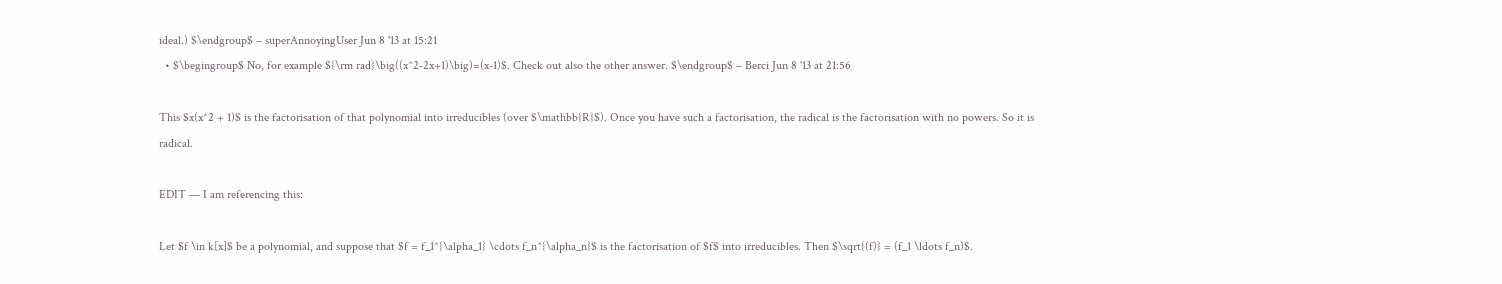ideal.) $\endgroup$ – superAnnoyingUser Jun 8 '13 at 15:21
  • $\begingroup$ No, for example ${\rm rad}\big((x^2-2x+1)\big)=(x-1)$. Check out also the other answer. $\endgroup$ – Berci Jun 8 '13 at 21:56

This $x(x^2 + 1)$ is the factorisation of that polynomial into irreducibles (over $\mathbb{R}$). Once you have such a factorisation, the radical is the factorisation with no powers. So it is radical.

EDIT — I am referencing this:

Let $f \in k[x]$ be a polynomial, and suppose that $f = f_1^{\alpha_1} \cdots f_n^{\alpha_n}$ is the factorisation of $f$ into irreducibles. Then $\sqrt{(f)} = (f_1 \ldots f_n)$.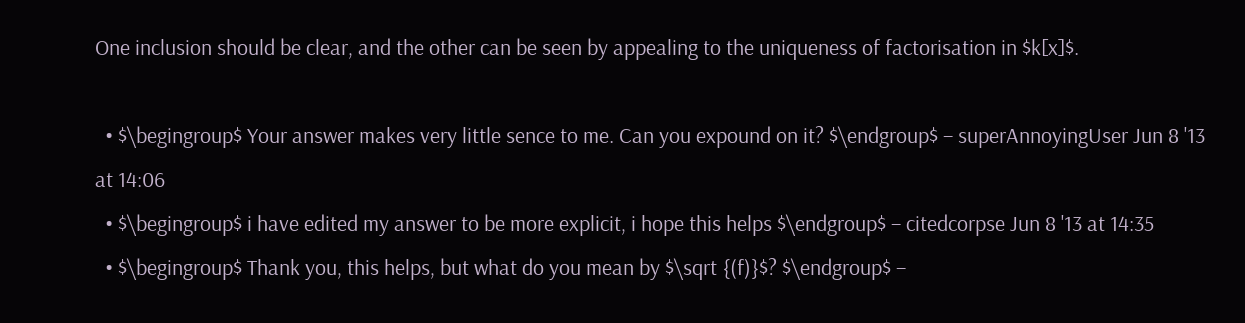One inclusion should be clear, and the other can be seen by appealing to the uniqueness of factorisation in $k[x]$.

  • $\begingroup$ Your answer makes very little sence to me. Can you expound on it? $\endgroup$ – superAnnoyingUser Jun 8 '13 at 14:06
  • $\begingroup$ i have edited my answer to be more explicit, i hope this helps $\endgroup$ – citedcorpse Jun 8 '13 at 14:35
  • $\begingroup$ Thank you, this helps, but what do you mean by $\sqrt {(f)}$? $\endgroup$ –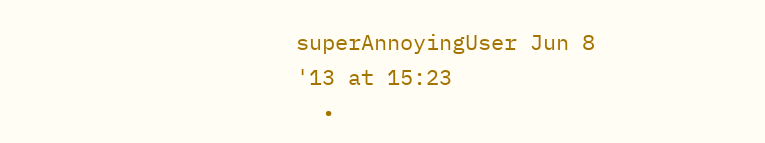superAnnoyingUser Jun 8 '13 at 15:23
  •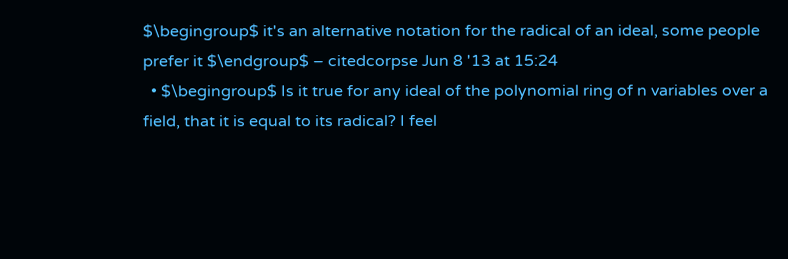$\begingroup$ it's an alternative notation for the radical of an ideal, some people prefer it $\endgroup$ – citedcorpse Jun 8 '13 at 15:24
  • $\begingroup$ Is it true for any ideal of the polynomial ring of n variables over a field, that it is equal to its radical? I feel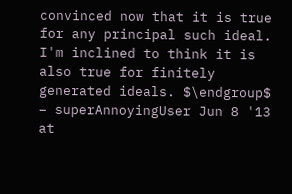convinced now that it is true for any principal such ideal. I'm inclined to think it is also true for finitely generated ideals. $\endgroup$ – superAnnoyingUser Jun 8 '13 at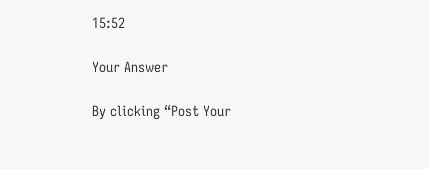15:52

Your Answer

By clicking “Post Your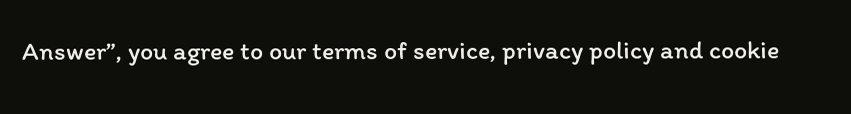Answer”, you agree to our terms of service, privacy policy and cookie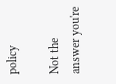policy

Not the answer you're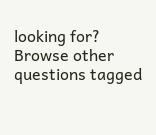looking for? Browse other questions tagged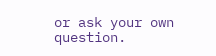or ask your own question.